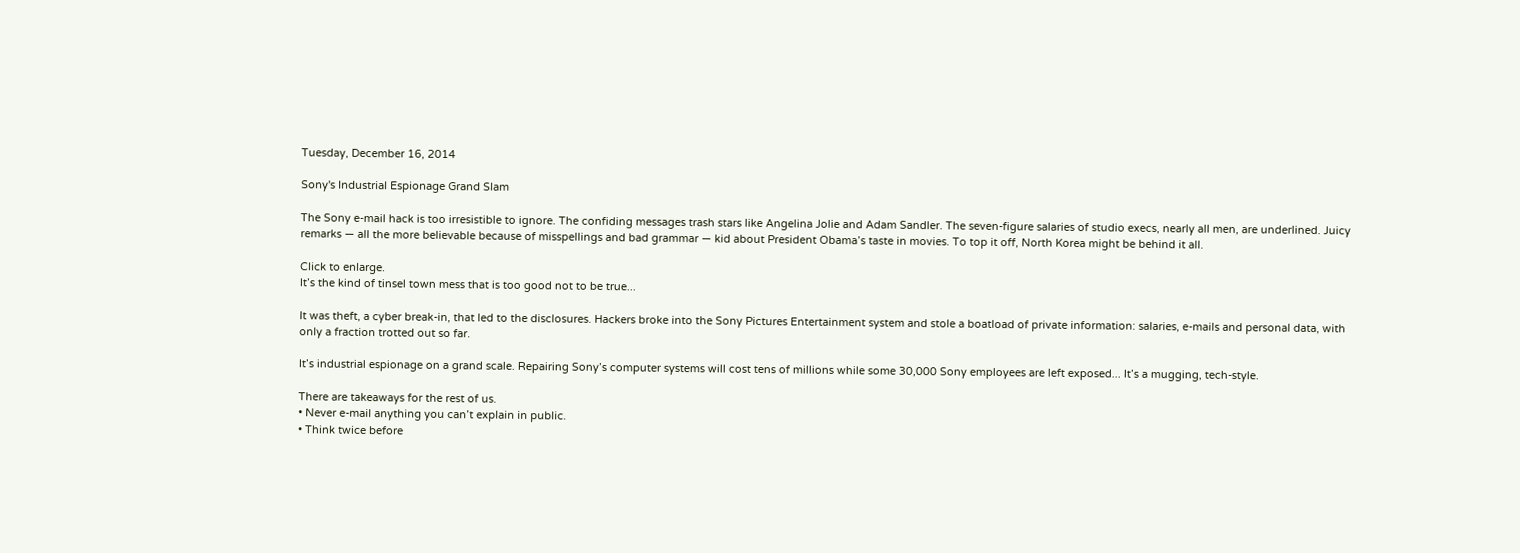Tuesday, December 16, 2014

Sony's Industrial Espionage Grand Slam

The Sony e-mail hack is too irresistible to ignore. The confiding messages trash stars like Angelina Jolie and Adam Sandler. The seven-figure salaries of studio execs, nearly all men, are underlined. Juicy remarks — all the more believable because of misspellings and bad grammar — kid about President Obama’s taste in movies. To top it off, North Korea might be behind it all.

Click to enlarge.
It’s the kind of tinsel town mess that is too good not to be true...

It was theft, a cyber break-in, that led to the disclosures. Hackers broke into the Sony Pictures Entertainment system and stole a boatload of private information: salaries, e-mails and personal data, with only a fraction trotted out so far.

It’s industrial espionage on a grand scale. Repairing Sony’s computer systems will cost tens of millions while some 30,000 Sony employees are left exposed... It’s a mugging, tech-style.

There are takeaways for the rest of us.
• Never e-mail anything you can’t explain in public.
• Think twice before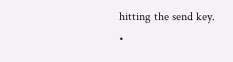hitting the send key.
•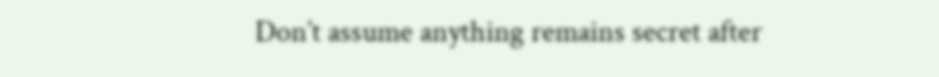Don’t assume anything remains secret after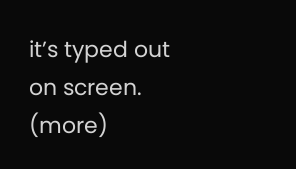it’s typed out on screen. (more)